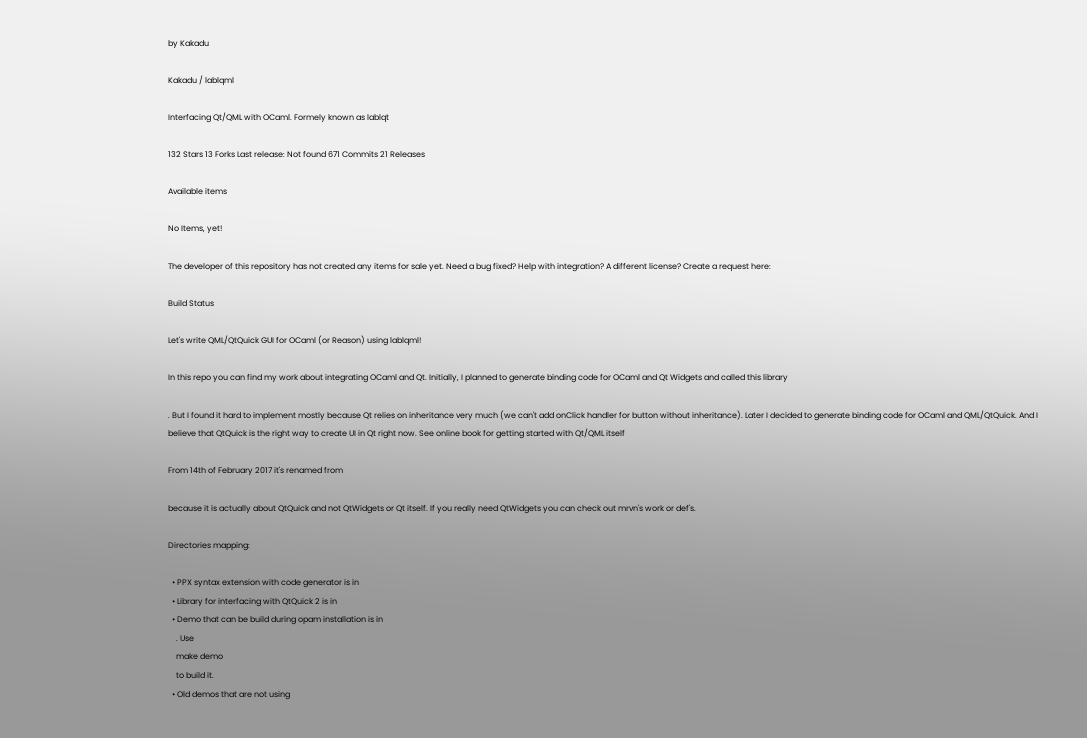by Kakadu

Kakadu / lablqml

Interfacing Qt/QML with OCaml. Formely known as lablqt

132 Stars 13 Forks Last release: Not found 671 Commits 21 Releases

Available items

No Items, yet!

The developer of this repository has not created any items for sale yet. Need a bug fixed? Help with integration? A different license? Create a request here:

Build Status

Let's write QML/QtQuick GUI for OCaml (or Reason) using lablqml!

In this repo you can find my work about integrating OCaml and Qt. Initially, I planned to generate binding code for OCaml and Qt Widgets and called this library

. But I found it hard to implement mostly because Qt relies on inheritance very much (we can't add onClick handler for button without inheritance). Later I decided to generate binding code for OCaml and QML/QtQuick. And I believe that QtQuick is the right way to create UI in Qt right now. See online book for getting started with Qt/QML itself

From 14th of February 2017 it's renamed from

because it is actually about QtQuick and not QtWidgets or Qt itself. If you really need QtWidgets you can check out mrvn's work or def's.

Directories mapping:

  • PPX syntax extension with code generator is in
  • Library for interfacing with QtQuick 2 is in
  • Demo that can be build during opam installation is in
    . Use
    make demo
    to build it.
  • Old demos that are not using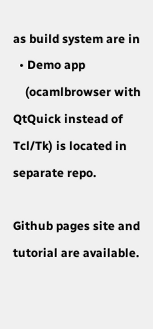as build system are in
  • Demo app
    (ocamlbrowser with QtQuick instead of Tcl/Tk) is located in separate repo.

Github pages site and tutorial are available.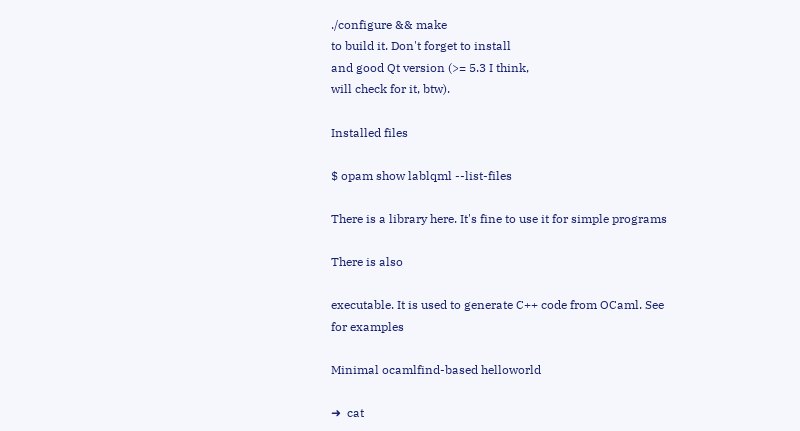./configure && make
to build it. Don't forget to install
and good Qt version (>= 5.3 I think,
will check for it, btw).

Installed files

$ opam show lablqml --list-files

There is a library here. It's fine to use it for simple programs

There is also

executable. It is used to generate C++ code from OCaml. See
for examples

Minimal ocamlfind-based helloworld

➜  cat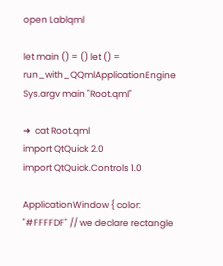open Lablqml

let main () = () let () = run_with_QQmlApplicationEngine Sys.argv main "Root.qml"

➜  cat Root.qml
import QtQuick 2.0
import QtQuick.Controls 1.0

ApplicationWindow { color: "#FFFFDF" // we declare rectangle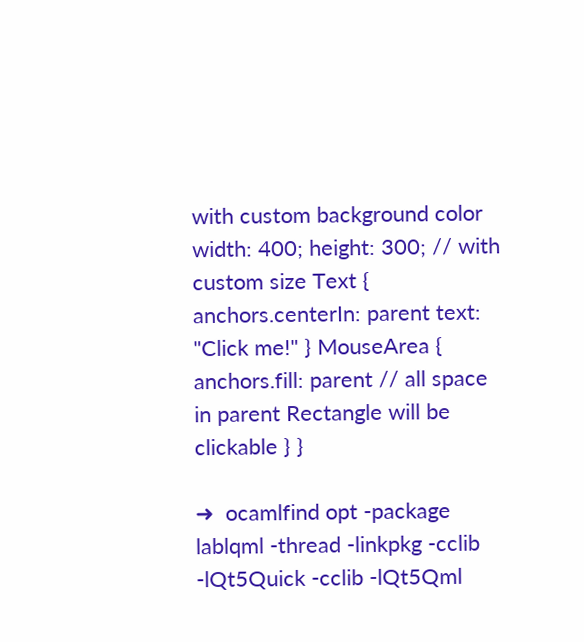with custom background color width: 400; height: 300; // with custom size Text { anchors.centerIn: parent text: "Click me!" } MouseArea { anchors.fill: parent // all space in parent Rectangle will be clickable } }

➜  ocamlfind opt -package lablqml -thread -linkpkg -cclib -lQt5Quick -cclib -lQt5Qml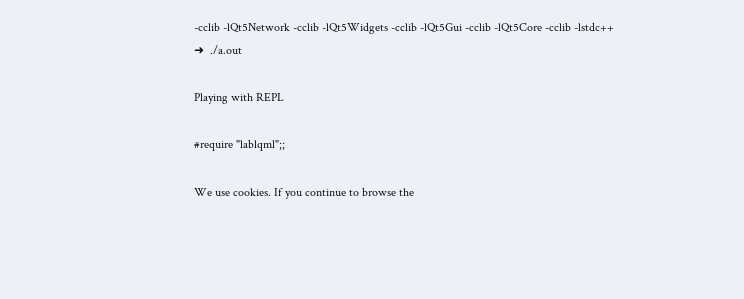-cclib -lQt5Network -cclib -lQt5Widgets -cclib -lQt5Gui -cclib -lQt5Core -cclib -lstdc++
➜  ./a.out

Playing with REPL

#require "lablqml";;

We use cookies. If you continue to browse the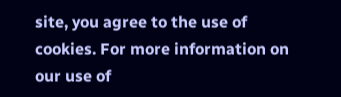site, you agree to the use of cookies. For more information on our use of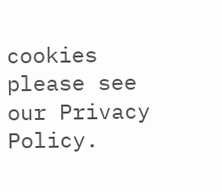cookies please see our Privacy Policy.